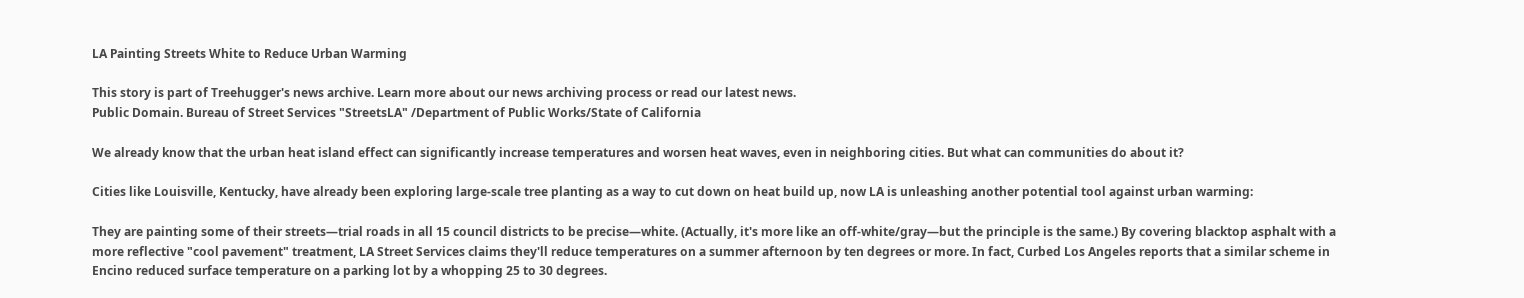LA Painting Streets White to Reduce Urban Warming

This story is part of Treehugger's news archive. Learn more about our news archiving process or read our latest news.
Public Domain. Bureau of Street Services "StreetsLA" /Department of Public Works/State of California

We already know that the urban heat island effect can significantly increase temperatures and worsen heat waves, even in neighboring cities. But what can communities do about it?

Cities like Louisville, Kentucky, have already been exploring large-scale tree planting as a way to cut down on heat build up, now LA is unleashing another potential tool against urban warming:

They are painting some of their streets—trial roads in all 15 council districts to be precise—white. (Actually, it's more like an off-white/gray—but the principle is the same.) By covering blacktop asphalt with a more reflective "cool pavement" treatment, LA Street Services claims they'll reduce temperatures on a summer afternoon by ten degrees or more. In fact, Curbed Los Angeles reports that a similar scheme in Encino reduced surface temperature on a parking lot by a whopping 25 to 30 degrees.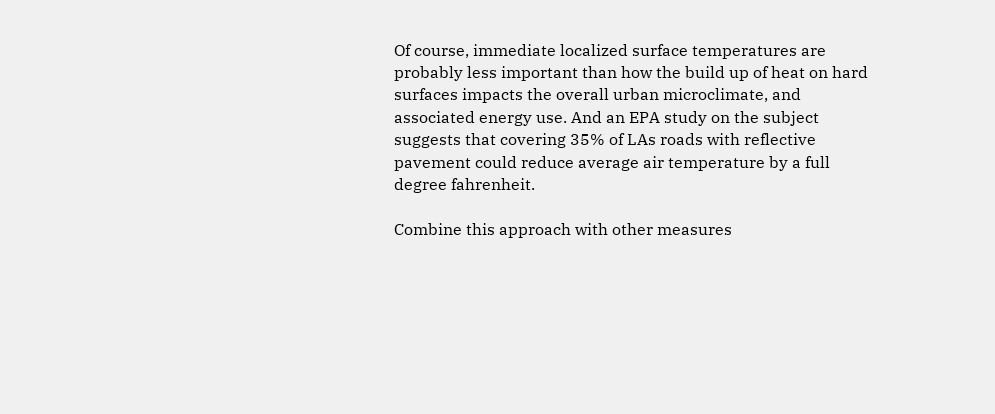Of course, immediate localized surface temperatures are probably less important than how the build up of heat on hard surfaces impacts the overall urban microclimate, and associated energy use. And an EPA study on the subject suggests that covering 35% of LAs roads with reflective pavement could reduce average air temperature by a full degree fahrenheit.

Combine this approach with other measures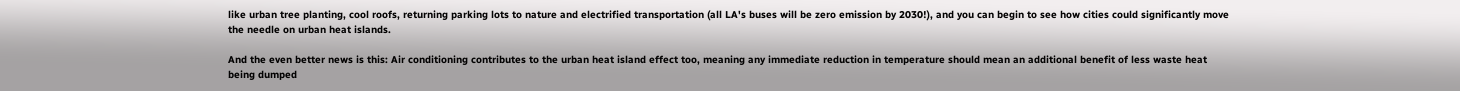like urban tree planting, cool roofs, returning parking lots to nature and electrified transportation (all LA's buses will be zero emission by 2030!), and you can begin to see how cities could significantly move the needle on urban heat islands.

And the even better news is this: Air conditioning contributes to the urban heat island effect too, meaning any immediate reduction in temperature should mean an additional benefit of less waste heat being dumped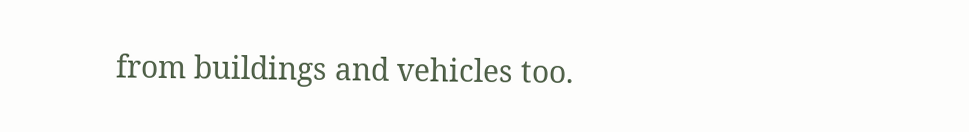from buildings and vehicles too.